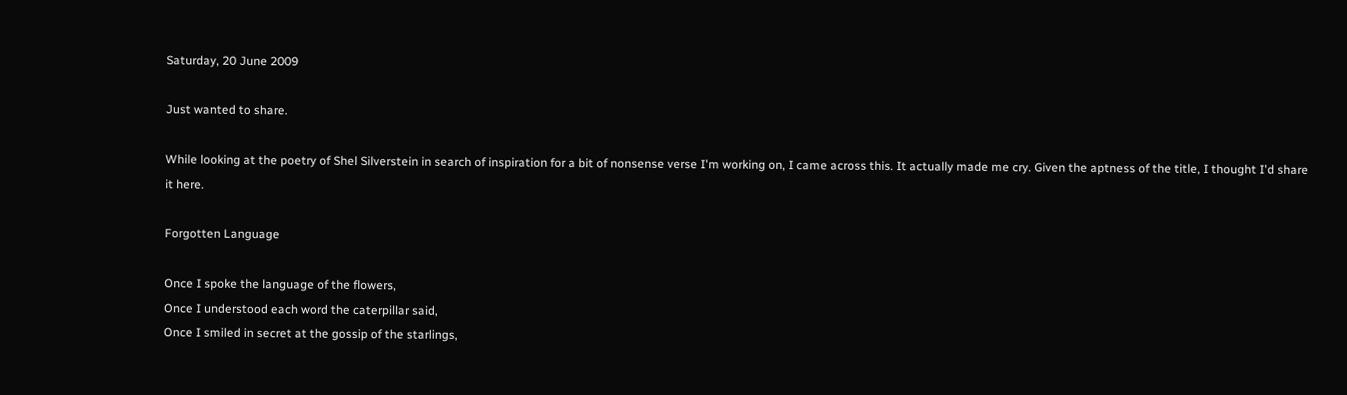Saturday, 20 June 2009

Just wanted to share.

While looking at the poetry of Shel Silverstein in search of inspiration for a bit of nonsense verse I'm working on, I came across this. It actually made me cry. Given the aptness of the title, I thought I'd share it here.

Forgotten Language

Once I spoke the language of the flowers,
Once I understood each word the caterpillar said,
Once I smiled in secret at the gossip of the starlings,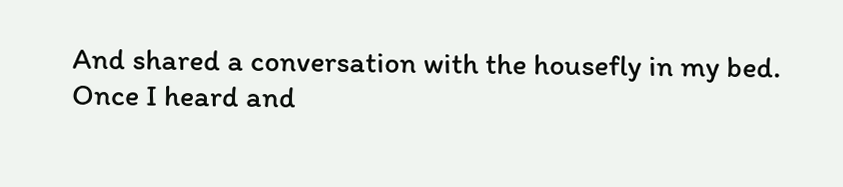And shared a conversation with the housefly in my bed.
Once I heard and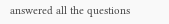answered all the questions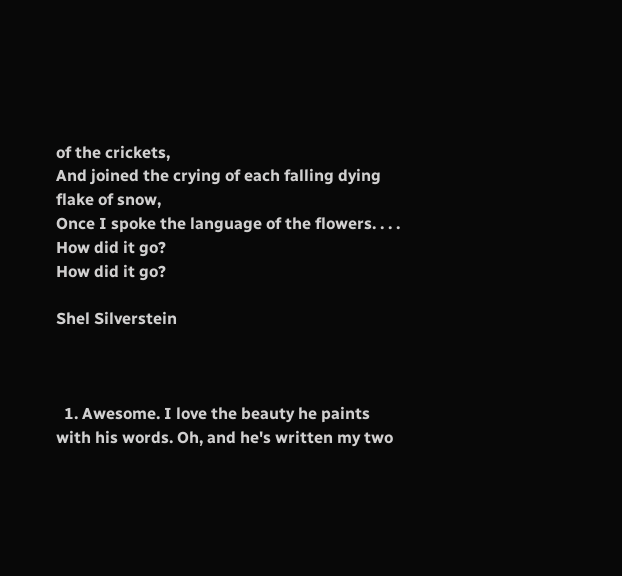of the crickets,
And joined the crying of each falling dying flake of snow,
Once I spoke the language of the flowers. . . .
How did it go?
How did it go?

Shel Silverstein



  1. Awesome. I love the beauty he paints with his words. Oh, and he's written my two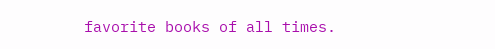favorite books of all times.